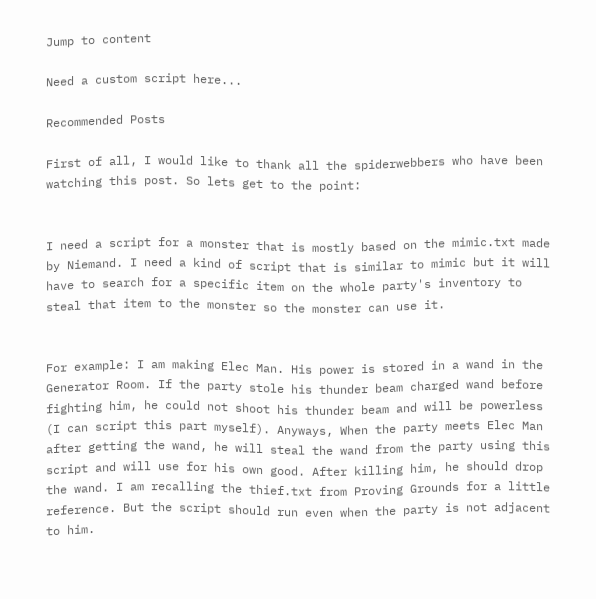Jump to content

Need a custom script here...

Recommended Posts

First of all, I would like to thank all the spiderwebbers who have been watching this post. So lets get to the point:


I need a script for a monster that is mostly based on the mimic.txt made by Niemand. I need a kind of script that is similar to mimic but it will have to search for a specific item on the whole party's inventory to steal that item to the monster so the monster can use it.


For example: I am making Elec Man. His power is stored in a wand in the Generator Room. If the party stole his thunder beam charged wand before fighting him, he could not shoot his thunder beam and will be powerless (I can script this part myself). Anyways, When the party meets Elec Man after getting the wand, he will steal the wand from the party using this script and will use for his own good. After killing him, he should drop the wand. I am recalling the thief.txt from Proving Grounds for a little reference. But the script should run even when the party is not adjacent to him.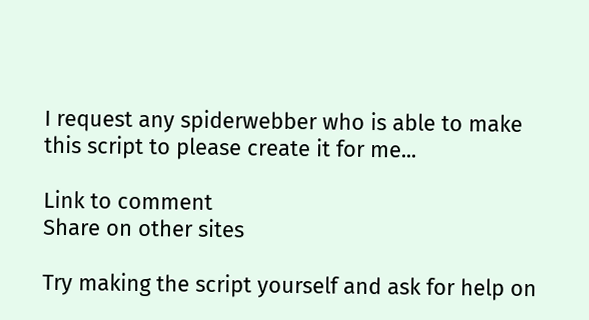I request any spiderwebber who is able to make this script to please create it for me...

Link to comment
Share on other sites

Try making the script yourself and ask for help on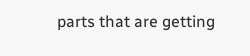parts that are getting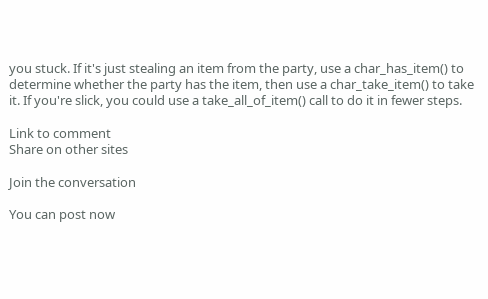you stuck. If it's just stealing an item from the party, use a char_has_item() to determine whether the party has the item, then use a char_take_item() to take it. If you're slick, you could use a take_all_of_item() call to do it in fewer steps.

Link to comment
Share on other sites

Join the conversation

You can post now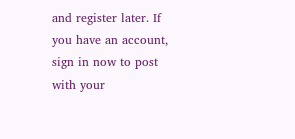and register later. If you have an account, sign in now to post with your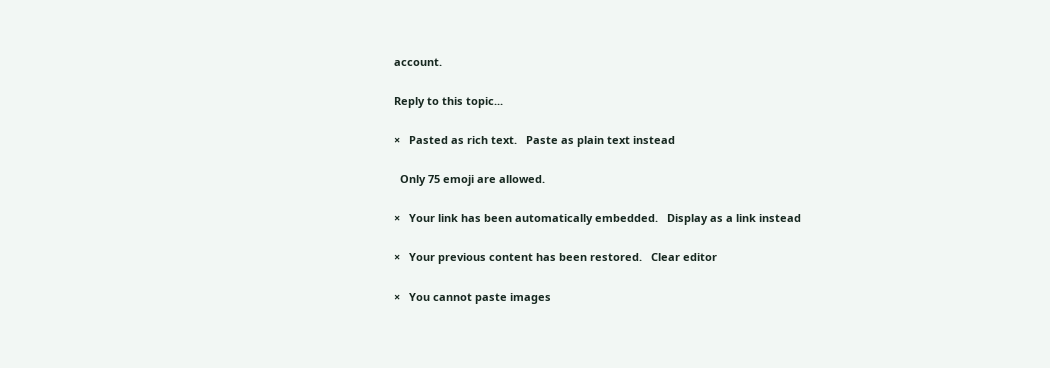account.

Reply to this topic...

×   Pasted as rich text.   Paste as plain text instead

  Only 75 emoji are allowed.

×   Your link has been automatically embedded.   Display as a link instead

×   Your previous content has been restored.   Clear editor

×   You cannot paste images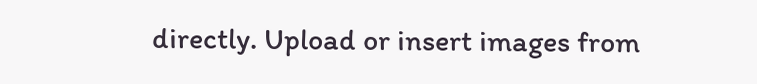directly. Upload or insert images from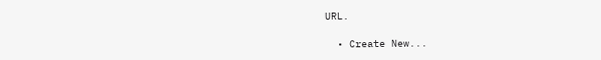URL.

  • Create New...